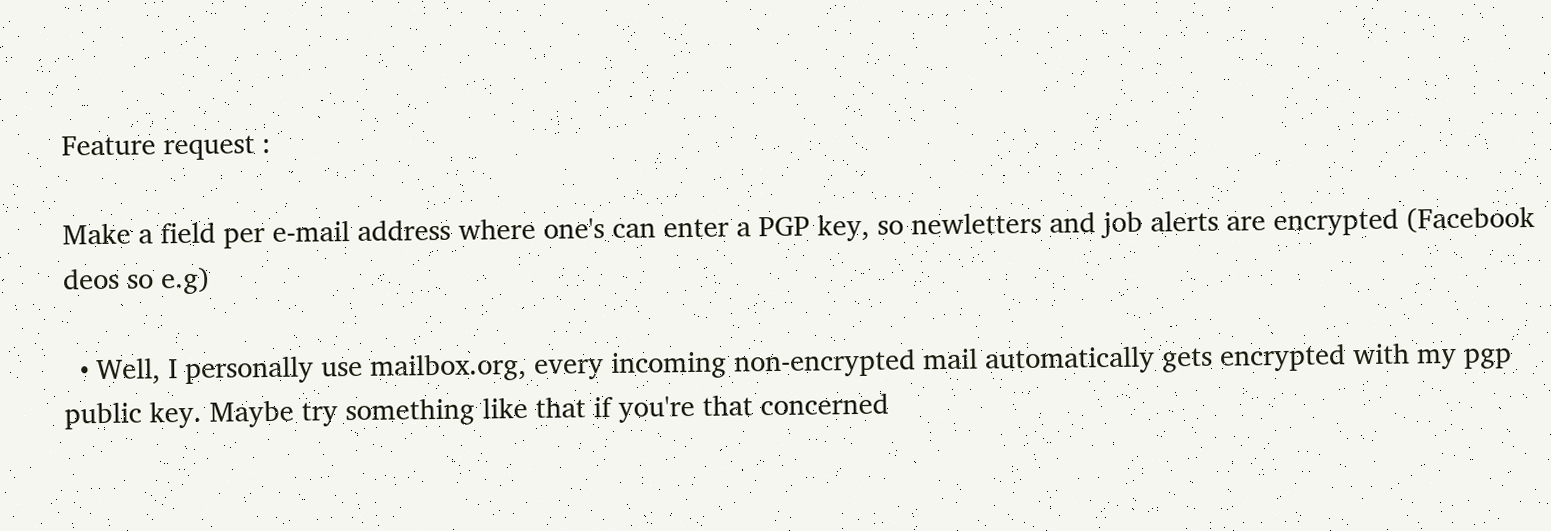Feature request :

Make a field per e-mail address where one's can enter a PGP key, so newletters and job alerts are encrypted (Facebook deos so e.g)

  • Well, I personally use mailbox.org, every incoming non-encrypted mail automatically gets encrypted with my pgp public key. Maybe try something like that if you're that concerned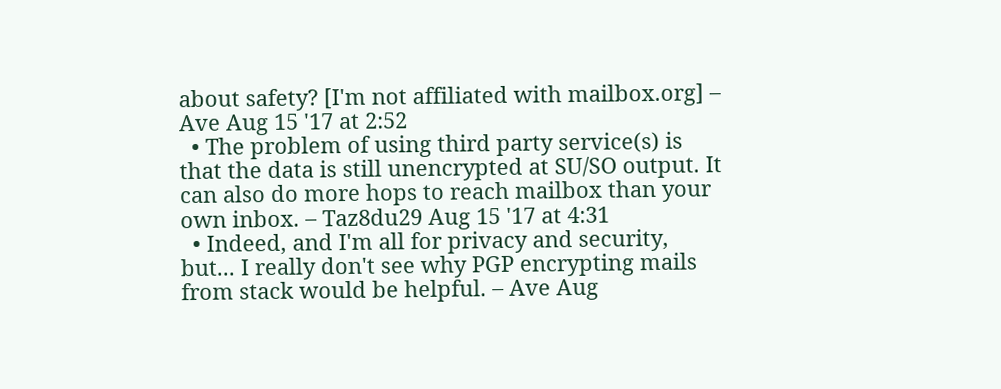about safety? [I'm not affiliated with mailbox.org] – Ave Aug 15 '17 at 2:52
  • The problem of using third party service(s) is that the data is still unencrypted at SU/SO output. It can also do more hops to reach mailbox than your own inbox. – Taz8du29 Aug 15 '17 at 4:31
  • Indeed, and I'm all for privacy and security, but... I really don't see why PGP encrypting mails from stack would be helpful. – Ave Aug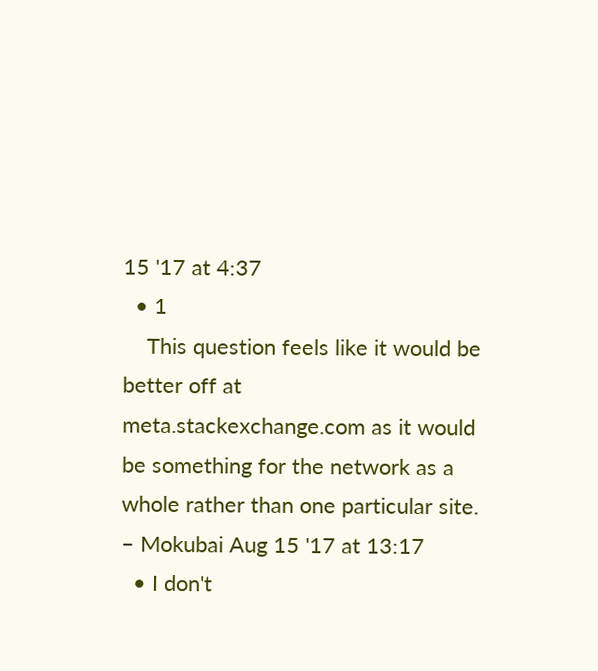15 '17 at 4:37
  • 1
    This question feels like it would be better off at meta.stackexchange.com as it would be something for the network as a whole rather than one particular site. – Mokubai Aug 15 '17 at 13:17
  • I don't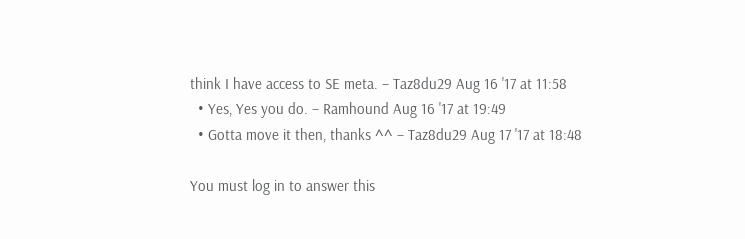think I have access to SE meta. – Taz8du29 Aug 16 '17 at 11:58
  • Yes, Yes you do. – Ramhound Aug 16 '17 at 19:49
  • Gotta move it then, thanks ^^ – Taz8du29 Aug 17 '17 at 18:48

You must log in to answer this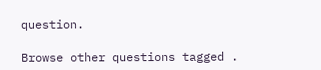question.

Browse other questions tagged .